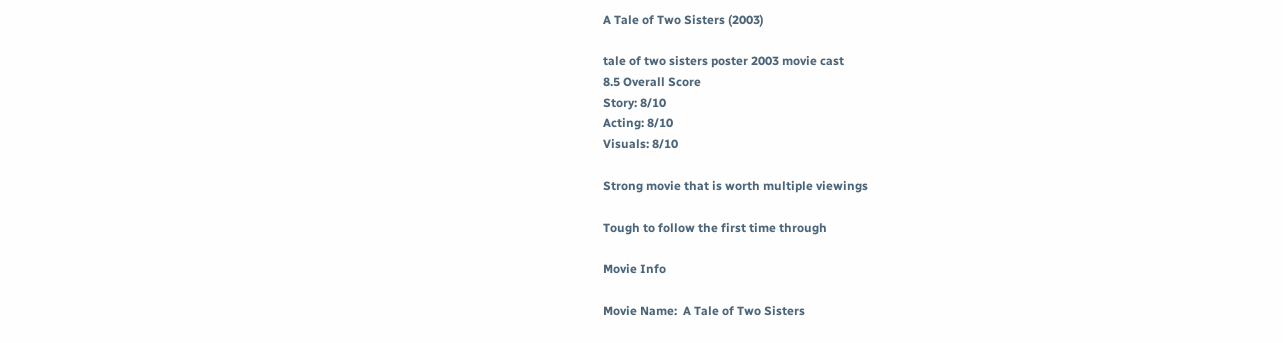A Tale of Two Sisters (2003)

tale of two sisters poster 2003 movie cast
8.5 Overall Score
Story: 8/10
Acting: 8/10
Visuals: 8/10

Strong movie that is worth multiple viewings

Tough to follow the first time through

Movie Info

Movie Name:  A Tale of Two Sisters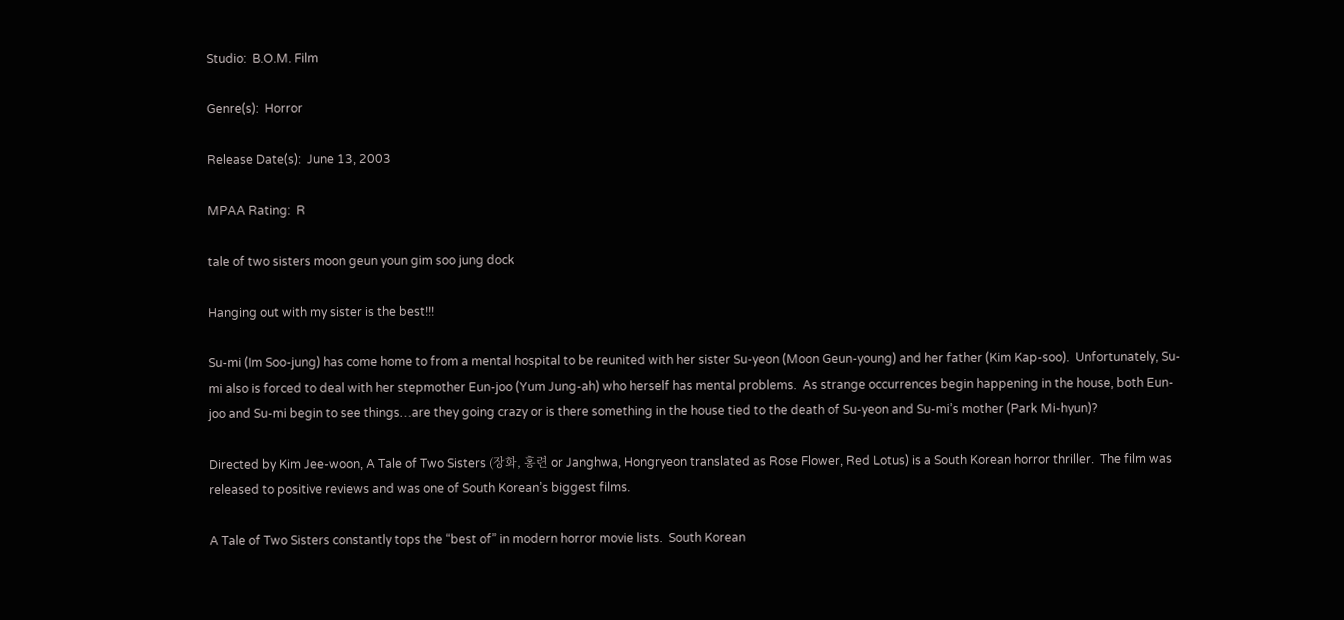Studio:  B.O.M. Film

Genre(s):  Horror

Release Date(s):  June 13, 2003

MPAA Rating:  R

tale of two sisters moon geun youn gim soo jung dock

Hanging out with my sister is the best!!!

Su-mi (Im Soo-jung) has come home to from a mental hospital to be reunited with her sister Su-yeon (Moon Geun-young) and her father (Kim Kap-soo).  Unfortunately, Su-mi also is forced to deal with her stepmother Eun-joo (Yum Jung-ah) who herself has mental problems.  As strange occurrences begin happening in the house, both Eun-joo and Su-mi begin to see things…are they going crazy or is there something in the house tied to the death of Su-yeon and Su-mi’s mother (Park Mi-hyun)?

Directed by Kim Jee-woon, A Tale of Two Sisters (장화, 홍련 or Janghwa, Hongryeon translated as Rose Flower, Red Lotus) is a South Korean horror thriller.  The film was released to positive reviews and was one of South Korean’s biggest films.

A Tale of Two Sisters constantly tops the “best of” in modern horror movie lists.  South Korean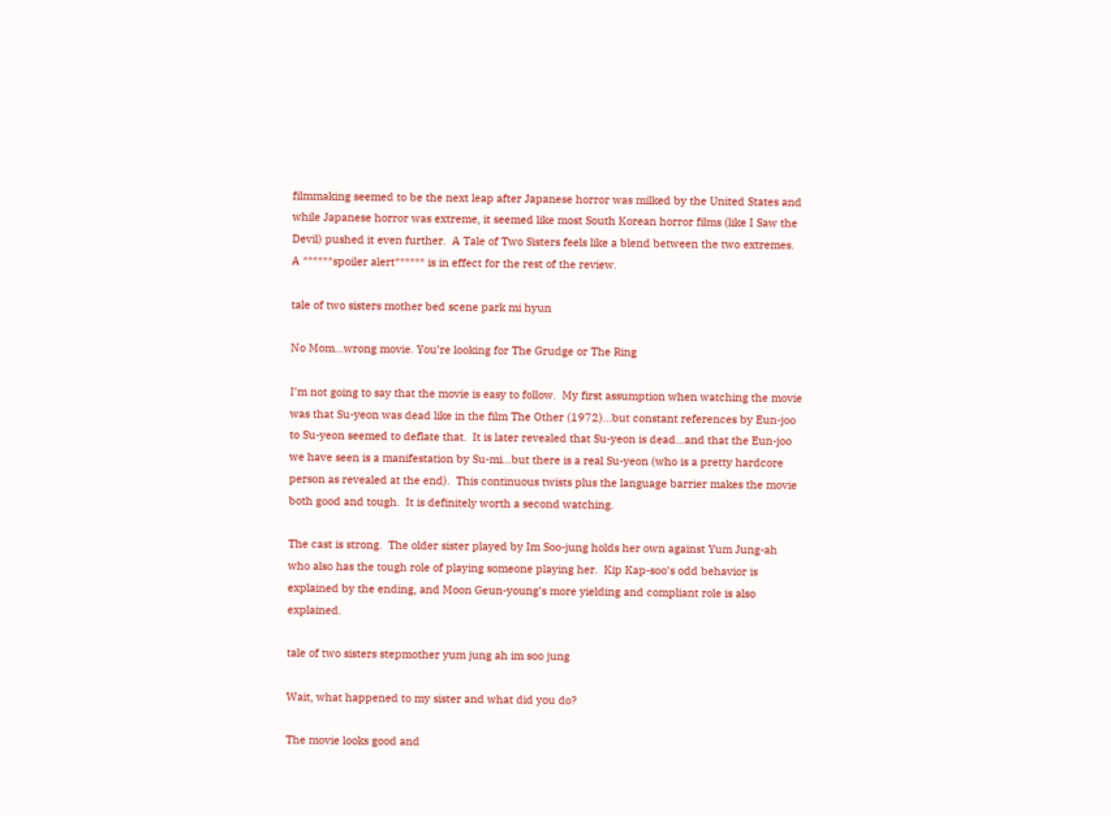filmmaking seemed to be the next leap after Japanese horror was milked by the United States and while Japanese horror was extreme, it seemed like most South Korean horror films (like I Saw the Devil) pushed it even further.  A Tale of Two Sisters feels like a blend between the two extremes.  A ******spoiler alert****** is in effect for the rest of the review.

tale of two sisters mother bed scene park mi hyun

No Mom…wrong movie. You’re looking for The Grudge or The Ring

I’m not going to say that the movie is easy to follow.  My first assumption when watching the movie was that Su-yeon was dead like in the film The Other (1972)…but constant references by Eun-joo to Su-yeon seemed to deflate that.  It is later revealed that Su-yeon is dead…and that the Eun-joo we have seen is a manifestation by Su-mi…but there is a real Su-yeon (who is a pretty hardcore person as revealed at the end).  This continuous twists plus the language barrier makes the movie both good and tough.  It is definitely worth a second watching.

The cast is strong.  The older sister played by Im Soo-jung holds her own against Yum Jung-ah who also has the tough role of playing someone playing her.  Kip Kap-soo’s odd behavior is explained by the ending, and Moon Geun-young’s more yielding and compliant role is also explained.

tale of two sisters stepmother yum jung ah im soo jung

Wait, what happened to my sister and what did you do?

The movie looks good and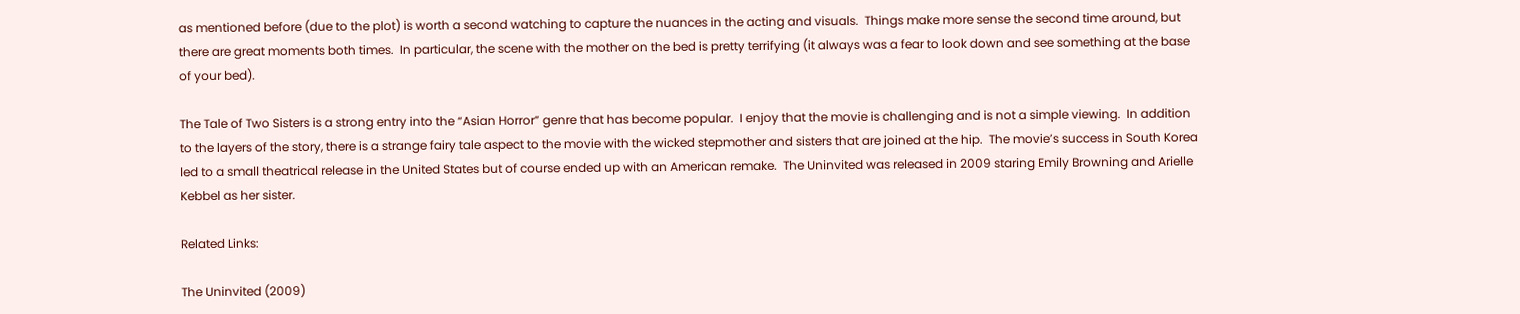as mentioned before (due to the plot) is worth a second watching to capture the nuances in the acting and visuals.  Things make more sense the second time around, but there are great moments both times.  In particular, the scene with the mother on the bed is pretty terrifying (it always was a fear to look down and see something at the base of your bed).

The Tale of Two Sisters is a strong entry into the “Asian Horror” genre that has become popular.  I enjoy that the movie is challenging and is not a simple viewing.  In addition to the layers of the story, there is a strange fairy tale aspect to the movie with the wicked stepmother and sisters that are joined at the hip.  The movie’s success in South Korea led to a small theatrical release in the United States but of course ended up with an American remake.  The Uninvited was released in 2009 staring Emily Browning and Arielle Kebbel as her sister.

Related Links:

The Uninvited (2009)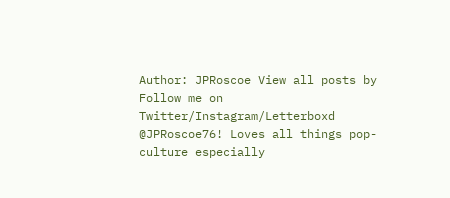Author: JPRoscoe View all posts by
Follow me on Twitter/Instagram/Letterboxd @JPRoscoe76! Loves all things pop-culture especially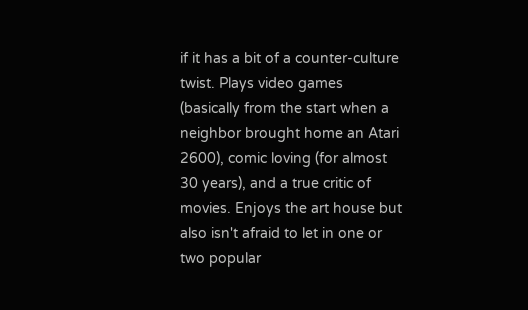if it has a bit of a counter-culture twist. Plays video games (basically from the start when a neighbor brought home an Atari 2600), comic loving (for almost 30 years), and a true critic of movies. Enjoys the art house but also isn't afraid to let in one or two popular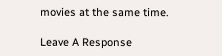movies at the same time.

Leave A Response